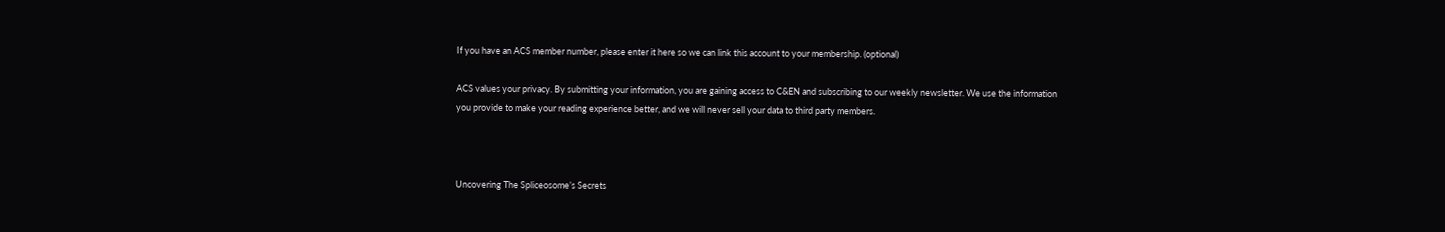If you have an ACS member number, please enter it here so we can link this account to your membership. (optional)

ACS values your privacy. By submitting your information, you are gaining access to C&EN and subscribing to our weekly newsletter. We use the information you provide to make your reading experience better, and we will never sell your data to third party members.



Uncovering The Spliceosome’s Secrets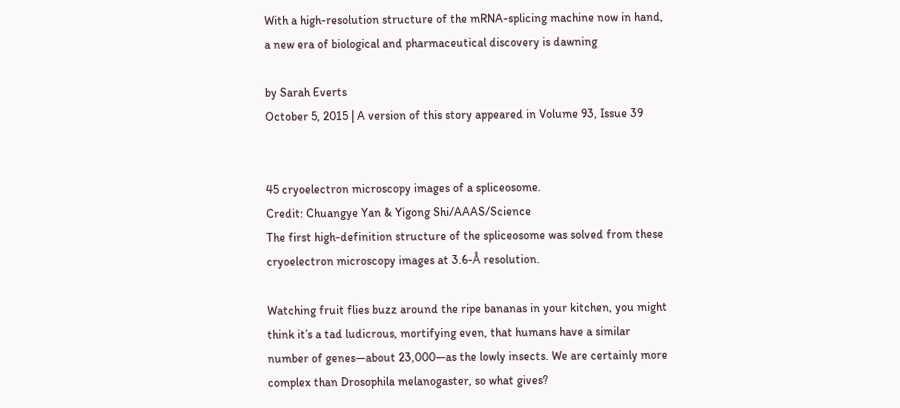With a high-resolution structure of the mRNA-splicing machine now in hand, a new era of biological and pharmaceutical discovery is dawning

by Sarah Everts
October 5, 2015 | A version of this story appeared in Volume 93, Issue 39


45 cryoelectron microscopy images of a spliceosome.
Credit: Chuangye Yan & Yigong Shi/AAAS/Science
The first high-definition structure of the spliceosome was solved from these cryoelectron microscopy images at 3.6-Å resolution.

Watching fruit flies buzz around the ripe bananas in your kitchen, you might think it’s a tad ludicrous, mortifying even, that humans have a similar number of genes—about 23,000—as the lowly insects. We are certainly more complex than Drosophila melanogaster, so what gives?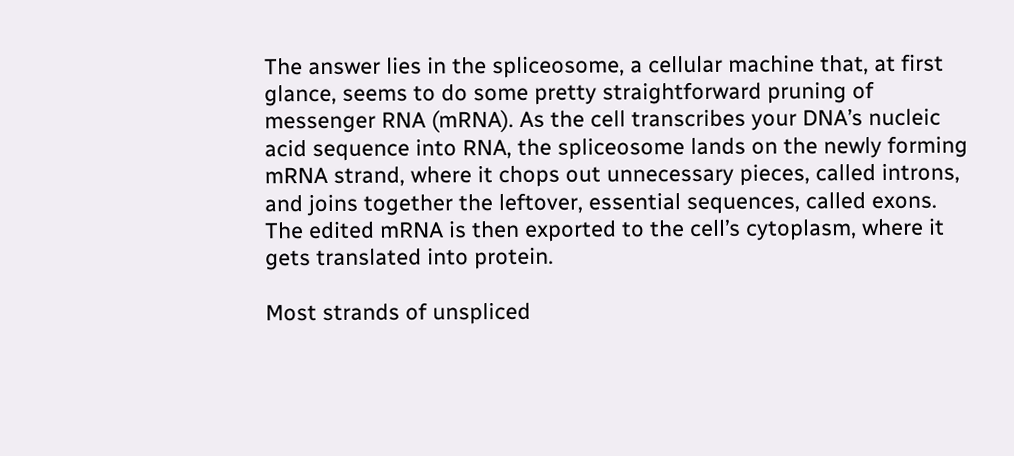The answer lies in the spliceosome, a cellular machine that, at first glance, seems to do some pretty straightforward pruning of messenger RNA (mRNA). As the cell transcribes your DNA’s nucleic acid sequence into RNA, the spliceosome lands on the newly forming mRNA strand, where it chops out unnecessary pieces, called introns, and joins together the leftover, essential sequences, called exons. The edited mRNA is then exported to the cell’s cytoplasm, where it gets translated into protein.

Most strands of unspliced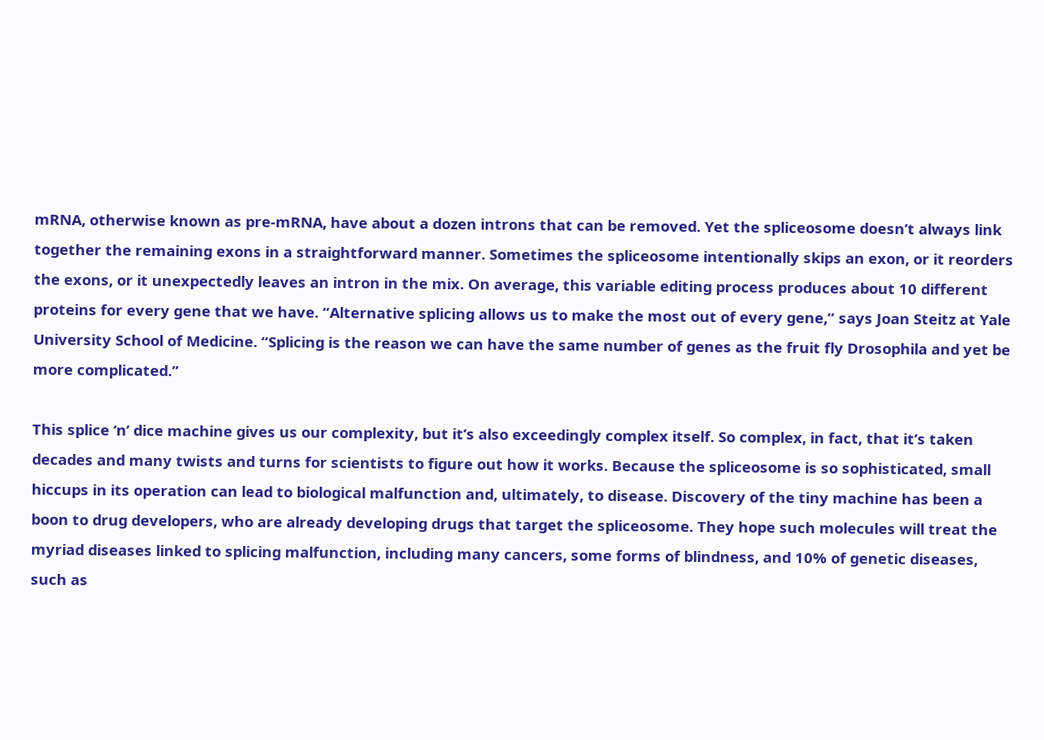mRNA, otherwise known as pre-mRNA, have about a dozen introns that can be removed. Yet the spliceosome doesn’t always link together the remaining exons in a straightforward manner. Sometimes the spliceosome intentionally skips an exon, or it reorders the exons, or it unexpectedly leaves an intron in the mix. On average, this variable editing process produces about 10 different proteins for every gene that we have. “Alternative splicing allows us to make the most out of every gene,” says Joan Steitz at Yale University School of Medicine. “Splicing is the reason we can have the same number of genes as the fruit fly Drosophila and yet be more complicated.”

This splice ‘n’ dice machine gives us our complexity, but it’s also exceedingly complex itself. So complex, in fact, that it’s taken decades and many twists and turns for scientists to figure out how it works. Because the spliceosome is so sophisticated, small hiccups in its operation can lead to biological malfunction and, ultimately, to disease. Discovery of the tiny machine has been a boon to drug developers, who are already developing drugs that target the spliceosome. They hope such molecules will treat the myriad diseases linked to splicing malfunction, including many cancers, some forms of blindness, and 10% of genetic diseases, such as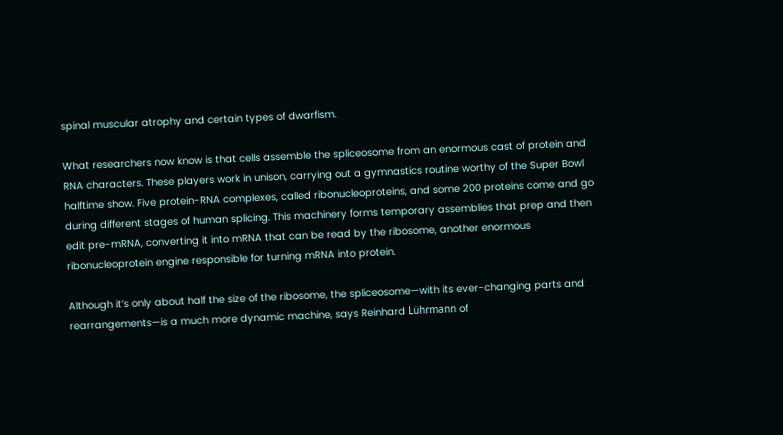spinal muscular atrophy and certain types of dwarfism.

What researchers now know is that cells assemble the spliceosome from an enormous cast of protein and RNA characters. These players work in unison, carrying out a gymnastics routine worthy of the Super Bowl halftime show. Five protein-RNA complexes, called ribonucleoproteins, and some 200 proteins come and go during different stages of human splicing. This machinery forms temporary assemblies that prep and then edit pre-mRNA, converting it into mRNA that can be read by the ribosome, another enormous ribonucleoprotein engine responsible for turning mRNA into protein.

Although it’s only about half the size of the ribosome, the spliceosome—with its ever-changing parts and rearrangements—is a much more dynamic machine, says Reinhard Lührmann of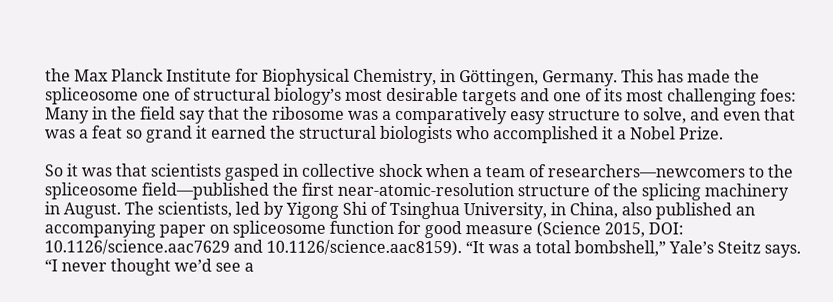the Max Planck Institute for Biophysical Chemistry, in Göttingen, Germany. This has made the spliceosome one of structural biology’s most desirable targets and one of its most challenging foes: Many in the field say that the ribosome was a comparatively easy structure to solve, and even that was a feat so grand it earned the structural biologists who accomplished it a Nobel Prize.

So it was that scientists gasped in collective shock when a team of researchers—newcomers to the spliceosome field—published the first near-atomic-resolution structure of the splicing machinery in August. The scientists, led by Yigong Shi of Tsinghua University, in China, also published an accompanying paper on spliceosome function for good measure (Science 2015, DOI: 10.1126/science.aac7629 and 10.1126/science.aac8159). “It was a total bombshell,” Yale’s Steitz says. “I never thought we’d see a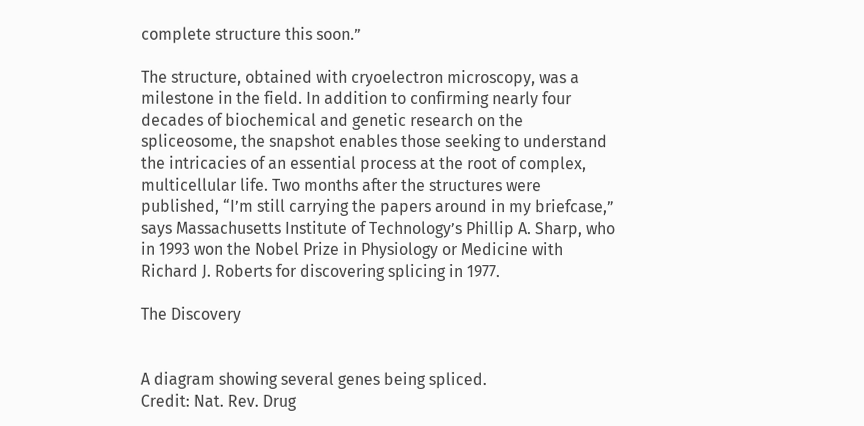complete structure this soon.”

The structure, obtained with cryoelectron microscopy, was a milestone in the field. In addition to confirming nearly four decades of biochemical and genetic research on the spliceosome, the snapshot enables those seeking to understand the intricacies of an essential process at the root of complex, multicellular life. Two months after the structures were published, “I’m still carrying the papers around in my briefcase,” says Massachusetts Institute of Technology’s Phillip A. Sharp, who in 1993 won the Nobel Prize in Physiology or Medicine with Richard J. Roberts for discovering splicing in 1977.

The Discovery


A diagram showing several genes being spliced.
Credit: Nat. Rev. Drug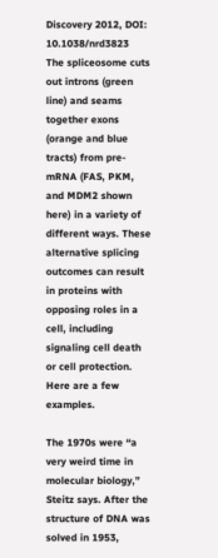Discovery 2012, DOI: 10.1038/nrd3823
The spliceosome cuts out introns (green line) and seams together exons (orange and blue tracts) from pre-mRNA (FAS, PKM, and MDM2 shown here) in a variety of different ways. These alternative splicing outcomes can result in proteins with opposing roles in a cell, including signaling cell death or cell protection. Here are a few examples.

The 1970s were “a very weird time in molecular biology,” Steitz says. After the structure of DNA was solved in 1953,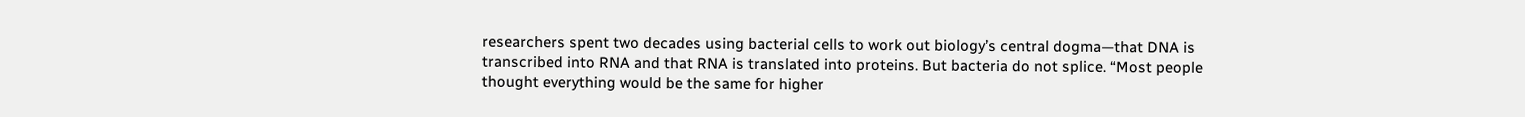researchers spent two decades using bacterial cells to work out biology’s central dogma—that DNA is transcribed into RNA and that RNA is translated into proteins. But bacteria do not splice. “Most people thought everything would be the same for higher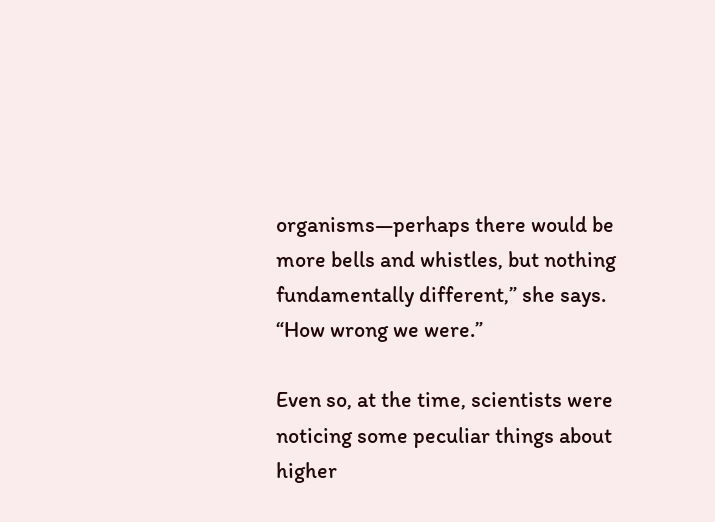organisms—perhaps there would be more bells and whistles, but nothing fundamentally different,” she says. “How wrong we were.”

Even so, at the time, scientists were noticing some peculiar things about higher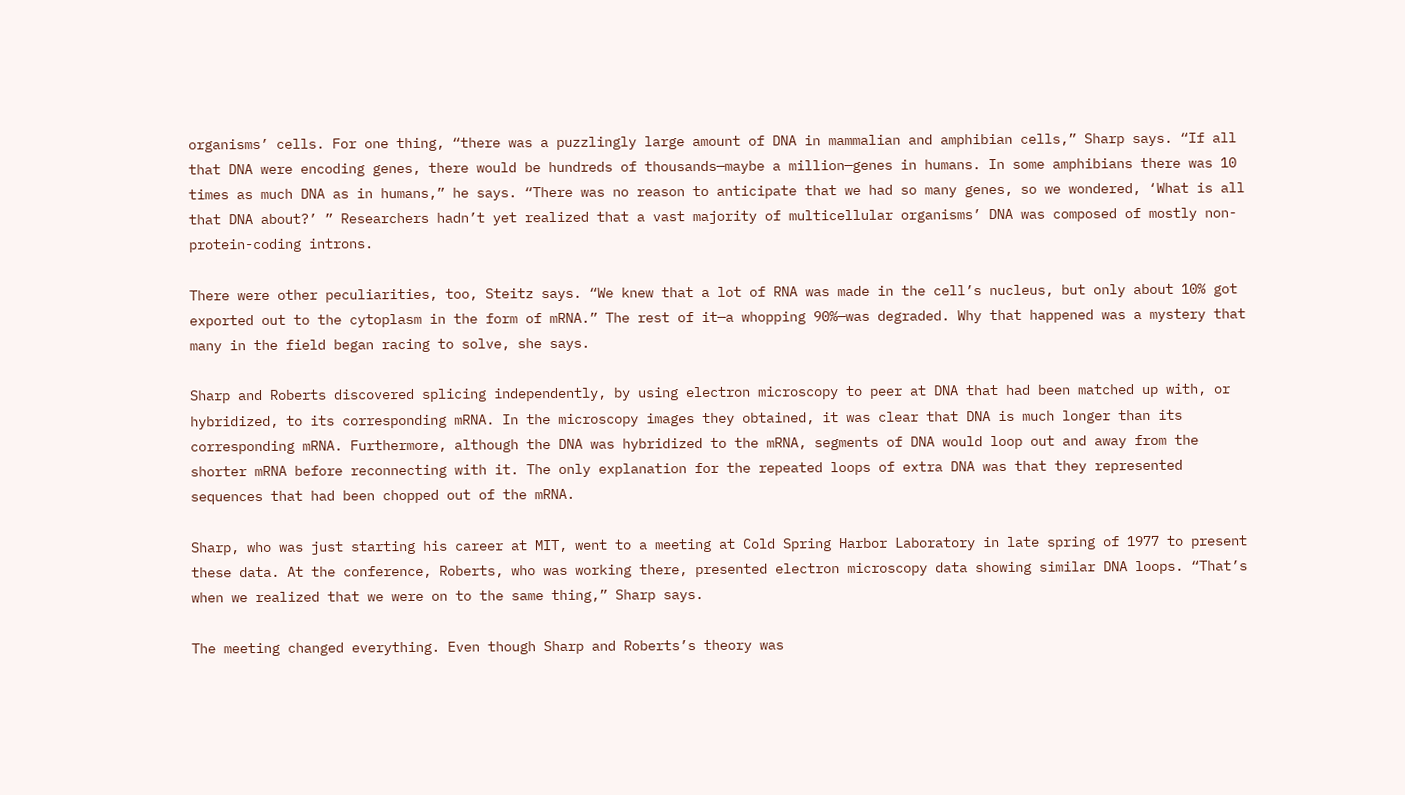organisms’ cells. For one thing, “there was a puzzlingly large amount of DNA in mammalian and amphibian cells,” Sharp says. “If all that DNA were encoding genes, there would be hundreds of thousands—maybe a million—genes in humans. In some amphibians there was 10 times as much DNA as in humans,” he says. “There was no reason to anticipate that we had so many genes, so we wondered, ‘What is all that DNA about?’ ” Researchers hadn’t yet realized that a vast majority of multicellular organisms’ DNA was composed of mostly non-protein-coding introns.

There were other peculiarities, too, Steitz says. “We knew that a lot of RNA was made in the cell’s nucleus, but only about 10% got exported out to the cytoplasm in the form of mRNA.” The rest of it—a whopping 90%—was degraded. Why that happened was a mystery that many in the field began racing to solve, she says.

Sharp and Roberts discovered splicing independently, by using electron microscopy to peer at DNA that had been matched up with, or hybridized, to its corresponding mRNA. In the microscopy images they obtained, it was clear that DNA is much longer than its corresponding mRNA. Furthermore, although the DNA was hybridized to the mRNA, segments of DNA would loop out and away from the shorter mRNA before reconnecting with it. The only explanation for the repeated loops of extra DNA was that they represented sequences that had been chopped out of the mRNA.

Sharp, who was just starting his career at MIT, went to a meeting at Cold Spring Harbor Laboratory in late spring of 1977 to present these data. At the conference, Roberts, who was working there, presented electron microscopy data showing similar DNA loops. “That’s when we realized that we were on to the same thing,” Sharp says.

The meeting changed everything. Even though Sharp and Roberts’s theory was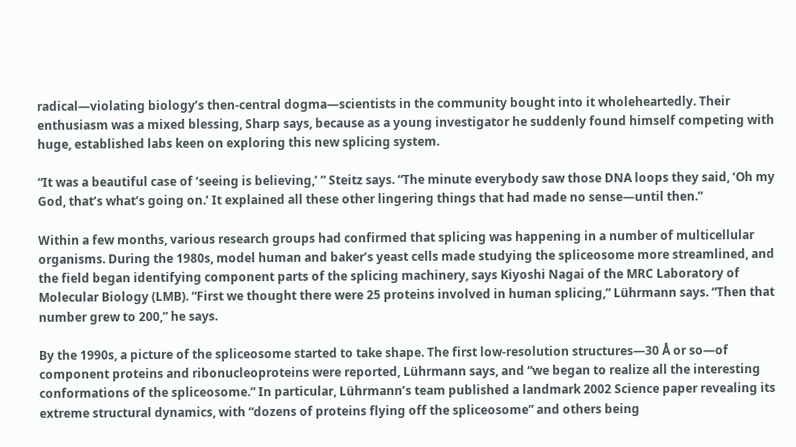radical—violating biology’s then-central dogma—scientists in the community bought into it wholeheartedly. Their enthusiasm was a mixed blessing, Sharp says, because as a young investigator he suddenly found himself competing with huge, established labs keen on exploring this new splicing system.

“It was a beautiful case of ‘seeing is believing,’ ” Steitz says. “The minute everybody saw those DNA loops they said, ‘Oh my God, that’s what’s going on.’ It explained all these other lingering things that had made no sense—until then.”

Within a few months, various research groups had confirmed that splicing was happening in a number of multicellular organisms. During the 1980s, model human and baker’s yeast cells made studying the spliceosome more streamlined, and the field began identifying component parts of the splicing machinery, says Kiyoshi Nagai of the MRC Laboratory of Molecular Biology (LMB). “First we thought there were 25 proteins involved in human splicing,” Lührmann says. “Then that number grew to 200,” he says.

By the 1990s, a picture of the spliceosome started to take shape. The first low-resolution structures—30 Å or so—of component proteins and ribonucleoproteins were reported, Lührmann says, and “we began to realize all the interesting conformations of the spliceosome.” In particular, Lührmann’s team published a landmark 2002 Science paper revealing its extreme structural dynamics, with “dozens of proteins flying off the spliceosome” and others being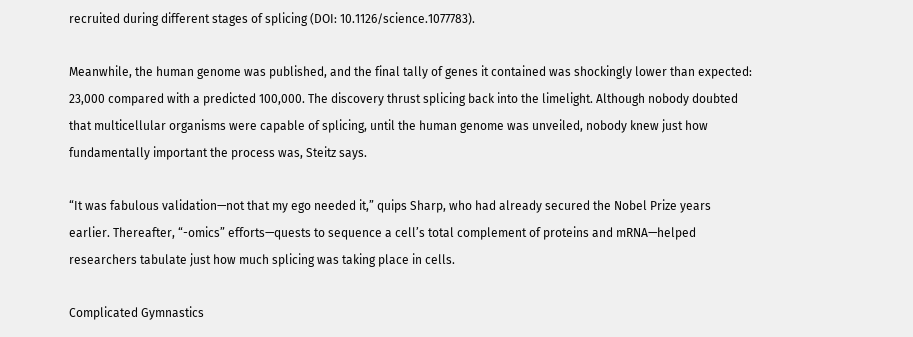recruited during different stages of splicing (DOI: 10.1126/science.1077783).

Meanwhile, the human genome was published, and the final tally of genes it contained was shockingly lower than expected: 23,000 compared with a predicted 100,000. The discovery thrust splicing back into the limelight. Although nobody doubted that multicellular organisms were capable of splicing, until the human genome was unveiled, nobody knew just how fundamentally important the process was, Steitz says.

“It was fabulous validation—not that my ego needed it,” quips Sharp, who had already secured the Nobel Prize years earlier. Thereafter, “-omics” efforts—quests to sequence a cell’s total complement of proteins and mRNA—helped researchers tabulate just how much splicing was taking place in cells.

Complicated Gymnastics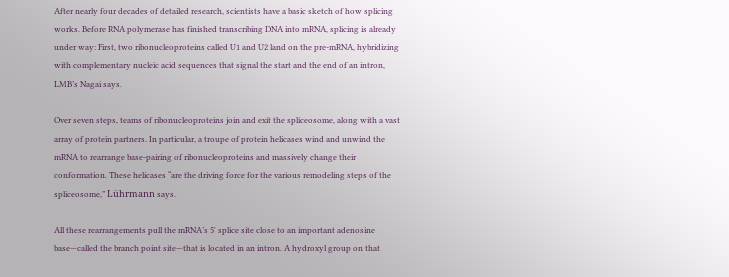After nearly four decades of detailed research, scientists have a basic sketch of how splicing works. Before RNA polymerase has finished transcribing DNA into mRNA, splicing is already under way: First, two ribonucleoproteins called U1 and U2 land on the pre-mRNA, hybridizing with complementary nucleic acid sequences that signal the start and the end of an intron, LMB’s Nagai says.

Over seven steps, teams of ribonucleoproteins join and exit the spliceosome, along with a vast array of protein partners. In particular, a troupe of protein helicases wind and unwind the mRNA to rearrange base-pairing of ribonucleoproteins and massively change their conformation. These helicases “are the driving force for the various remodeling steps of the spliceosome,” Lührmann says.

All these rearrangements pull the mRNA’s 5' splice site close to an important adenosine base—called the branch point site—that is located in an intron. A hydroxyl group on that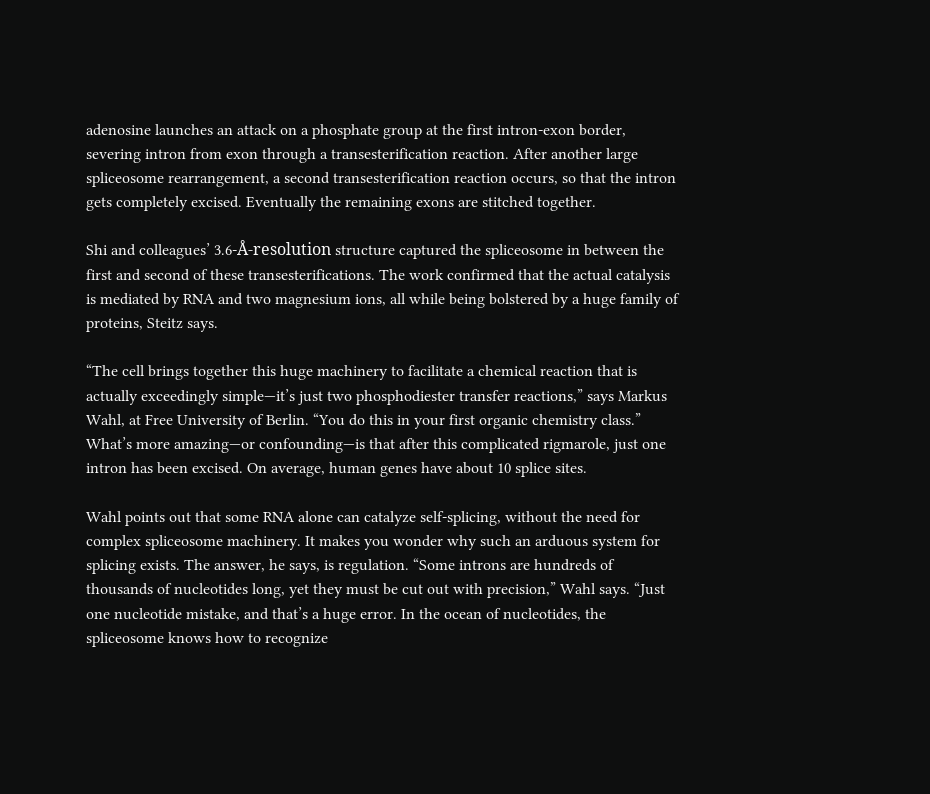adenosine launches an attack on a phosphate group at the first intron-exon border, severing intron from exon through a transesterification reaction. After another large spliceosome rearrangement, a second transesterification reaction occurs, so that the intron gets completely excised. Eventually the remaining exons are stitched together.

Shi and colleagues’ 3.6-Å-resolution structure captured the spliceosome in between the first and second of these transesterifications. The work confirmed that the actual catalysis is mediated by RNA and two magnesium ions, all while being bolstered by a huge family of proteins, Steitz says.

“The cell brings together this huge machinery to facilitate a chemical reaction that is actually exceedingly simple—it’s just two phosphodiester transfer reactions,” says Markus Wahl, at Free University of Berlin. “You do this in your first organic chemistry class.” What’s more amazing—or confounding—is that after this complicated rigmarole, just one intron has been excised. On average, human genes have about 10 splice sites.

Wahl points out that some RNA alone can catalyze self-splicing, without the need for complex spliceosome machinery. It makes you wonder why such an arduous system for splicing exists. The answer, he says, is regulation. “Some introns are hundreds of thousands of nucleotides long, yet they must be cut out with precision,” Wahl says. “Just one nucleotide mistake, and that’s a huge error. In the ocean of nucleotides, the spliceosome knows how to recognize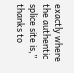exactly where the authentic splice site is,” thanks to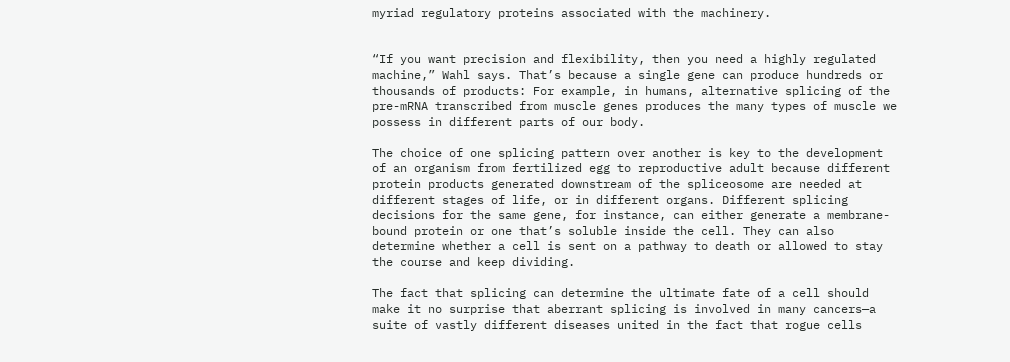myriad regulatory proteins associated with the machinery.


“If you want precision and flexibility, then you need a highly regulated machine,” Wahl says. That’s because a single gene can produce hundreds or thousands of products: For example, in humans, alternative splicing of the pre-mRNA transcribed from muscle genes produces the many types of muscle we possess in different parts of our body.

The choice of one splicing pattern over another is key to the development of an organism from fertilized egg to reproductive adult because different protein products generated downstream of the spliceosome are needed at different stages of life, or in different organs. Different splicing decisions for the same gene, for instance, can either generate a membrane-bound protein or one that’s soluble inside the cell. They can also determine whether a cell is sent on a pathway to death or allowed to stay the course and keep dividing.

The fact that splicing can determine the ultimate fate of a cell should make it no surprise that aberrant splicing is involved in many cancers—a suite of vastly different diseases united in the fact that rogue cells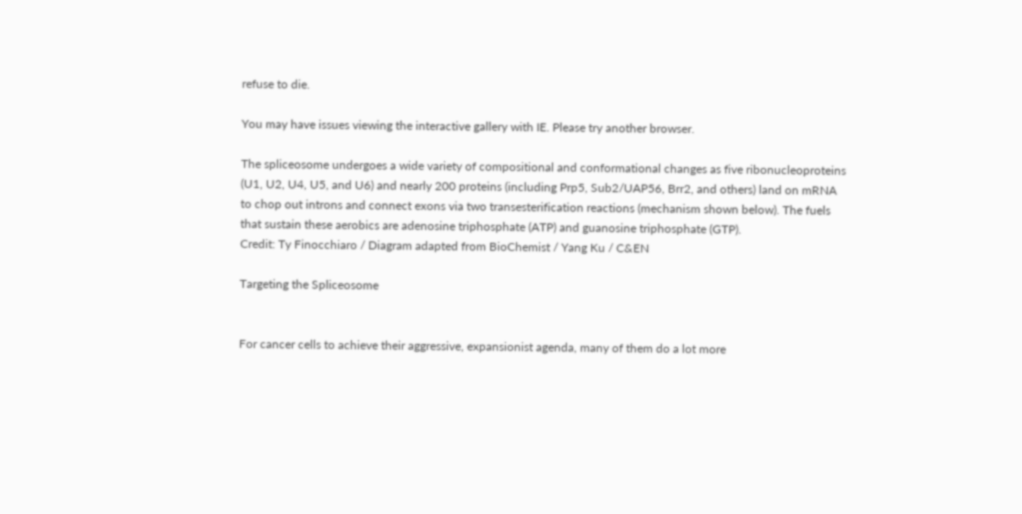refuse to die.

You may have issues viewing the interactive gallery with IE. Please try another browser.

The spliceosome undergoes a wide variety of compositional and conformational changes as five ribonucleoproteins (U1, U2, U4, U5, and U6) and nearly 200 proteins (including Prp5, Sub2/UAP56, Brr2, and others) land on mRNA to chop out introns and connect exons via two transesterification reactions (mechanism shown below). The fuels that sustain these aerobics are adenosine triphosphate (ATP) and guanosine triphosphate (GTP).
Credit: Ty Finocchiaro / Diagram adapted from BioChemist / Yang Ku / C&EN

Targeting the Spliceosome


For cancer cells to achieve their aggressive, expansionist agenda, many of them do a lot more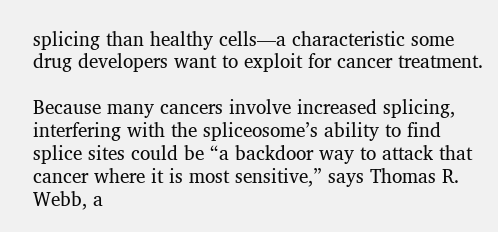splicing than healthy cells—a characteristic some drug developers want to exploit for cancer treatment.

Because many cancers involve increased splicing, interfering with the spliceosome’s ability to find splice sites could be “a backdoor way to attack that cancer where it is most sensitive,” says Thomas R. Webb, a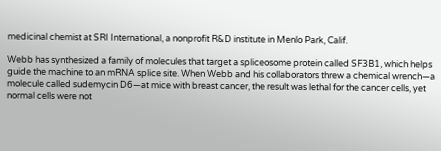medicinal chemist at SRI International, a nonprofit R&D institute in Menlo Park, Calif.

Webb has synthesized a family of molecules that target a spliceosome protein called SF3B1, which helps guide the machine to an mRNA splice site. When Webb and his collaborators threw a chemical wrench—a molecule called sudemycin D6—at mice with breast cancer, the result was lethal for the cancer cells, yet normal cells were not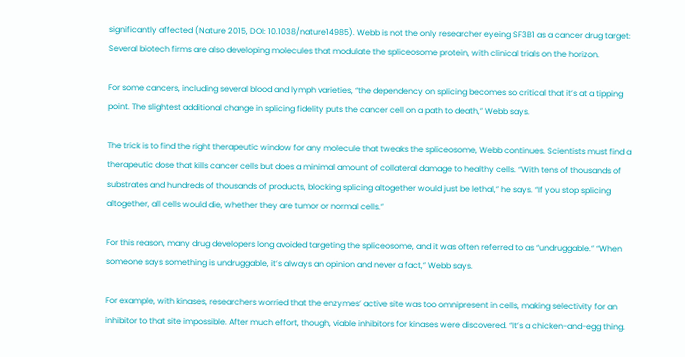significantly affected (Nature 2015, DOI: 10.1038/nature14985). Webb is not the only researcher eyeing SF3B1 as a cancer drug target: Several biotech firms are also developing molecules that modulate the spliceosome protein, with clinical trials on the horizon.

For some cancers, including several blood and lymph varieties, “the dependency on splicing becomes so critical that it’s at a tipping point. The slightest additional change in splicing fidelity puts the cancer cell on a path to death,” Webb says.

The trick is to find the right therapeutic window for any molecule that tweaks the spliceosome, Webb continues. Scientists must find a therapeutic dose that kills cancer cells but does a minimal amount of collateral damage to healthy cells. “With tens of thousands of substrates and hundreds of thousands of products, blocking splicing altogether would just be lethal,” he says. “If you stop splicing altogether, all cells would die, whether they are tumor or normal cells.”

For this reason, many drug developers long avoided targeting the spliceosome, and it was often referred to as “undruggable.” “When someone says something is undruggable, it’s always an opinion and never a fact,” Webb says.

For example, with kinases, researchers worried that the enzymes’ active site was too omnipresent in cells, making selectivity for an inhibitor to that site impossible. After much effort, though, viable inhibitors for kinases were discovered. “It’s a chicken-and-egg thing.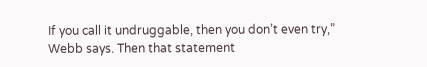If you call it undruggable, then you don’t even try,” Webb says. Then that statement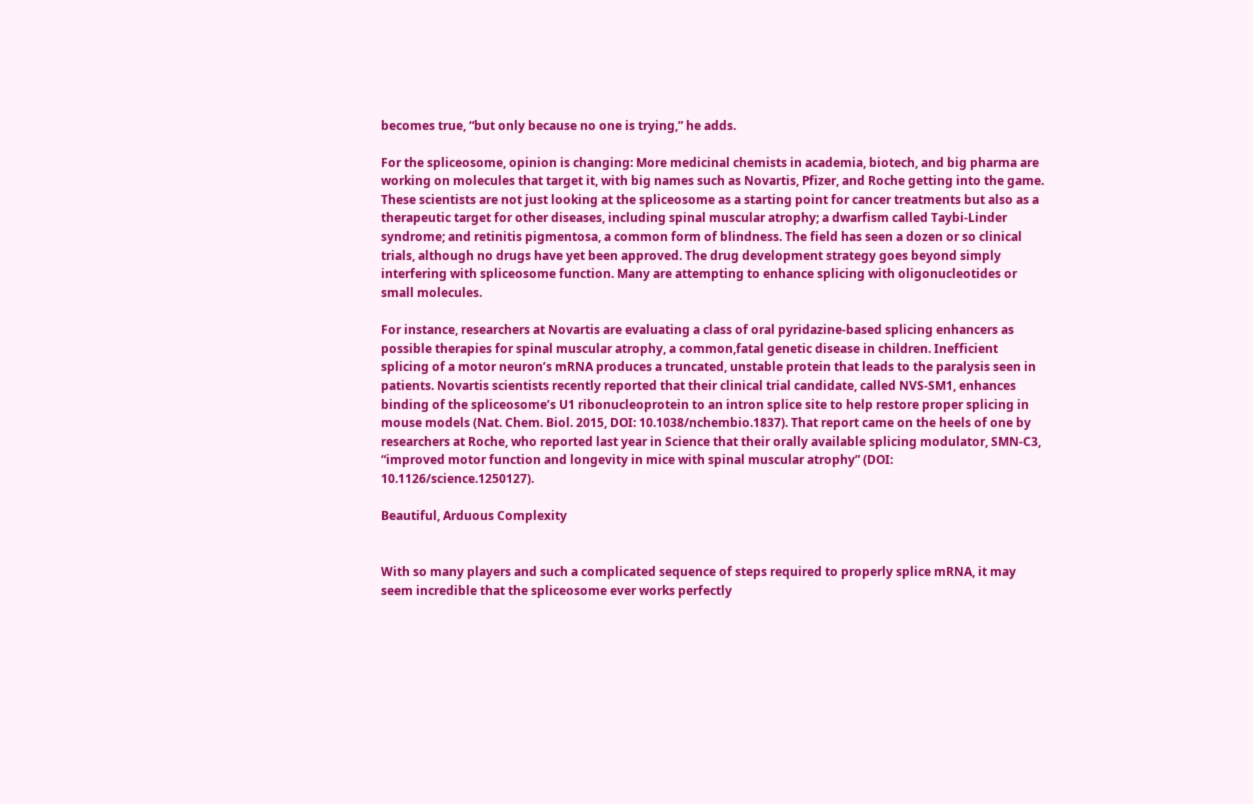becomes true, “but only because no one is trying,” he adds.

For the spliceosome, opinion is changing: More medicinal chemists in academia, biotech, and big pharma are working on molecules that target it, with big names such as Novartis, Pfizer, and Roche getting into the game. These scientists are not just looking at the spliceosome as a starting point for cancer treatments but also as a therapeutic target for other diseases, including spinal muscular atrophy; a dwarfism called Taybi-Linder syndrome; and retinitis pigmentosa, a common form of blindness. The field has seen a dozen or so clinical trials, although no drugs have yet been approved. The drug development strategy goes beyond simply interfering with spliceosome function. Many are attempting to enhance splicing with oligonucleotides or small molecules.

For instance, researchers at Novartis are evaluating a class of oral pyridazine-based splicing enhancers as possible therapies for spinal muscular atrophy, a common,fatal genetic disease in children. Inefficient splicing of a motor neuron’s mRNA produces a truncated, unstable protein that leads to the paralysis seen in patients. Novartis scientists recently reported that their clinical trial candidate, called NVS-SM1, enhances binding of the spliceosome’s U1 ribonucleoprotein to an intron splice site to help restore proper splicing in mouse models (Nat. Chem. Biol. 2015, DOI: 10.1038/nchembio.1837). That report came on the heels of one by researchers at Roche, who reported last year in Science that their orally available splicing modulator, SMN-C3, “improved motor function and longevity in mice with spinal muscular atrophy” (DOI: 10.1126/science.1250127).

Beautiful, Arduous Complexity


With so many players and such a complicated sequence of steps required to properly splice mRNA, it may seem incredible that the spliceosome ever works perfectly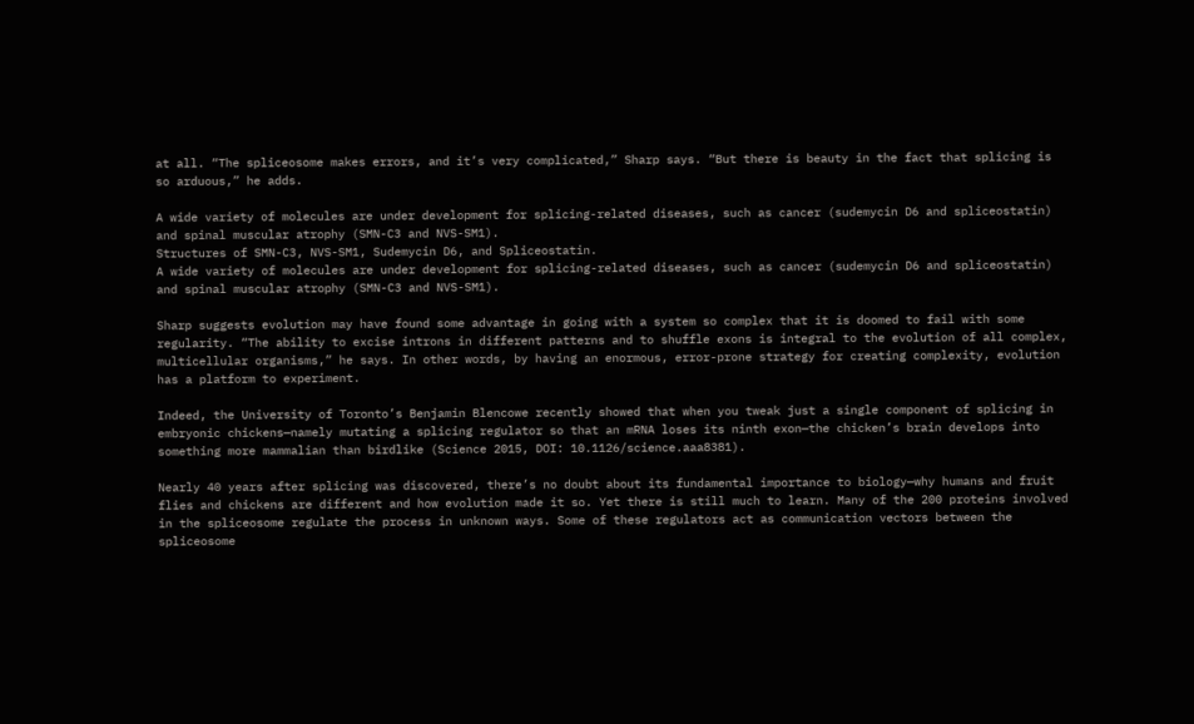at all. “The spliceosome makes errors, and it’s very complicated,” Sharp says. “But there is beauty in the fact that splicing is so arduous,” he adds.

A wide variety of molecules are under development for splicing-related diseases, such as cancer (sudemycin D6 and spliceostatin) and spinal muscular atrophy (SMN-C3 and NVS-SM1).
Structures of SMN-C3, NVS-SM1, Sudemycin D6, and Spliceostatin.
A wide variety of molecules are under development for splicing-related diseases, such as cancer (sudemycin D6 and spliceostatin) and spinal muscular atrophy (SMN-C3 and NVS-SM1).

Sharp suggests evolution may have found some advantage in going with a system so complex that it is doomed to fail with some regularity. “The ability to excise introns in different patterns and to shuffle exons is integral to the evolution of all complex, multicellular organisms,” he says. In other words, by having an enormous, error-prone strategy for creating complexity, evolution has a platform to experiment.

Indeed, the University of Toronto’s Benjamin Blencowe recently showed that when you tweak just a single component of splicing in embryonic chickens—namely mutating a splicing regulator so that an mRNA loses its ninth exon—the chicken’s brain develops into something more mammalian than birdlike (Science 2015, DOI: 10.1126/science.aaa8381).

Nearly 40 years after splicing was discovered, there’s no doubt about its fundamental importance to biology—why humans and fruit flies and chickens are different and how evolution made it so. Yet there is still much to learn. Many of the 200 proteins involved in the spliceosome regulate the process in unknown ways. Some of these regulators act as communication vectors between the spliceosome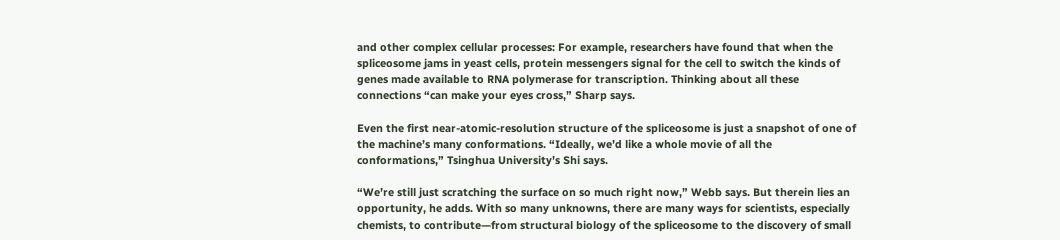and other complex cellular processes: For example, researchers have found that when the spliceosome jams in yeast cells, protein messengers signal for the cell to switch the kinds of genes made available to RNA polymerase for transcription. Thinking about all these connections “can make your eyes cross,” Sharp says.

Even the first near-atomic-resolution structure of the spliceosome is just a snapshot of one of the machine’s many conformations. “Ideally, we’d like a whole movie of all the conformations,” Tsinghua University’s Shi says.

“We’re still just scratching the surface on so much right now,” Webb says. But therein lies an opportunity, he adds. With so many unknowns, there are many ways for scientists, especially chemists, to contribute—from structural biology of the spliceosome to the discovery of small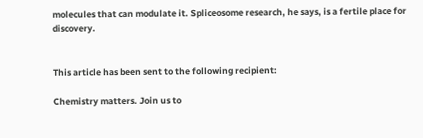molecules that can modulate it. Spliceosome research, he says, is a fertile place for discovery.


This article has been sent to the following recipient:

Chemistry matters. Join us to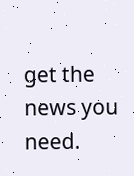get the news you need.